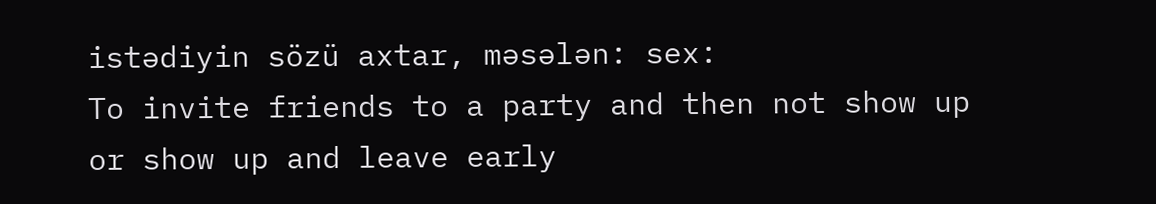istədiyin sözü axtar, məsələn: sex:
To invite friends to a party and then not show up or show up and leave early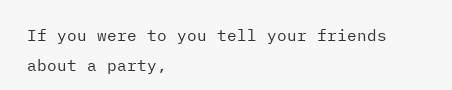If you were to you tell your friends about a party,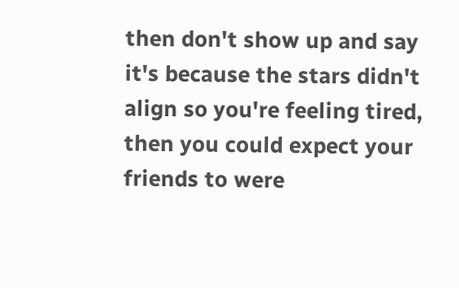then don't show up and say it's because the stars didn't align so you're feeling tired, then you could expect your friends to were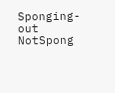Sponging-out
NotSpong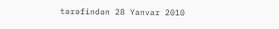tərəfindən 28 Yanvar 2010